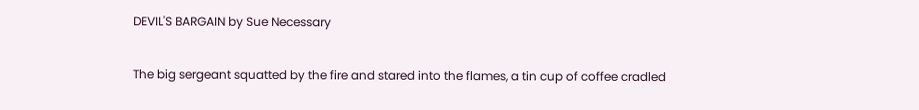DEVIL'S BARGAIN by Sue Necessary

The big sergeant squatted by the fire and stared into the flames, a tin cup of coffee cradled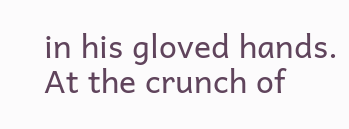in his gloved hands. At the crunch of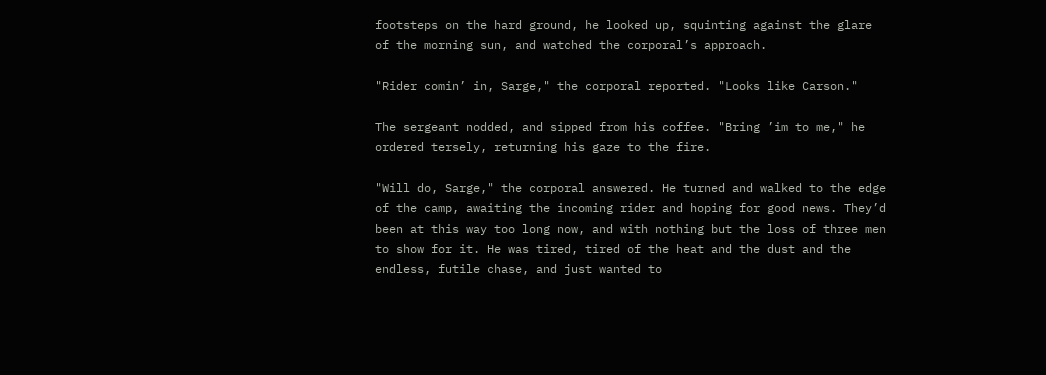footsteps on the hard ground, he looked up, squinting against the glare of the morning sun, and watched the corporal’s approach.

"Rider comin’ in, Sarge," the corporal reported. "Looks like Carson."

The sergeant nodded, and sipped from his coffee. "Bring ’im to me," he ordered tersely, returning his gaze to the fire.

"Will do, Sarge," the corporal answered. He turned and walked to the edge of the camp, awaiting the incoming rider and hoping for good news. They’d been at this way too long now, and with nothing but the loss of three men to show for it. He was tired, tired of the heat and the dust and the endless, futile chase, and just wanted to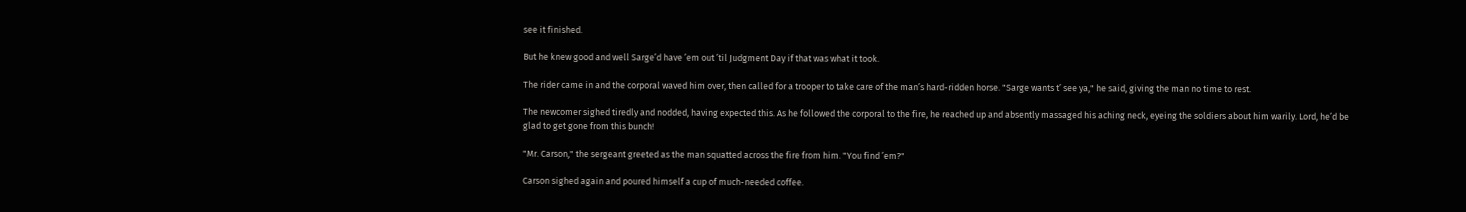see it finished.

But he knew good and well Sarge’d have ’em out ’til Judgment Day if that was what it took.

The rider came in and the corporal waved him over, then called for a trooper to take care of the man’s hard-ridden horse. "Sarge wants t’ see ya," he said, giving the man no time to rest.

The newcomer sighed tiredly and nodded, having expected this. As he followed the corporal to the fire, he reached up and absently massaged his aching neck, eyeing the soldiers about him warily. Lord, he’d be glad to get gone from this bunch!

"Mr. Carson," the sergeant greeted as the man squatted across the fire from him. "You find ’em?"

Carson sighed again and poured himself a cup of much-needed coffee.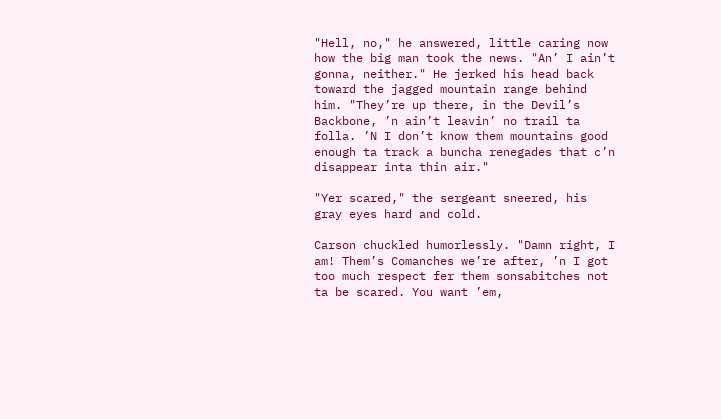"Hell, no," he answered, little caring now how the big man took the news. "An’ I ain’t gonna, neither." He jerked his head back toward the jagged mountain range behind him. "They’re up there, in the Devil’s Backbone, ’n ain’t leavin’ no trail ta folla. ’N I don’t know them mountains good enough ta track a buncha renegades that c’n disappear inta thin air."

"Yer scared," the sergeant sneered, his gray eyes hard and cold.

Carson chuckled humorlessly. "Damn right, I am! Them’s Comanches we’re after, ’n I got too much respect fer them sonsabitches not ta be scared. You want ’em,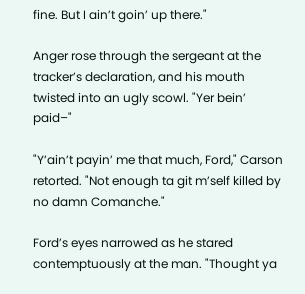fine. But I ain’t goin’ up there."

Anger rose through the sergeant at the tracker’s declaration, and his mouth twisted into an ugly scowl. "Yer bein’ paid–"

"Y’ain’t payin’ me that much, Ford," Carson retorted. "Not enough ta git m’self killed by no damn Comanche."

Ford’s eyes narrowed as he stared contemptuously at the man. "Thought ya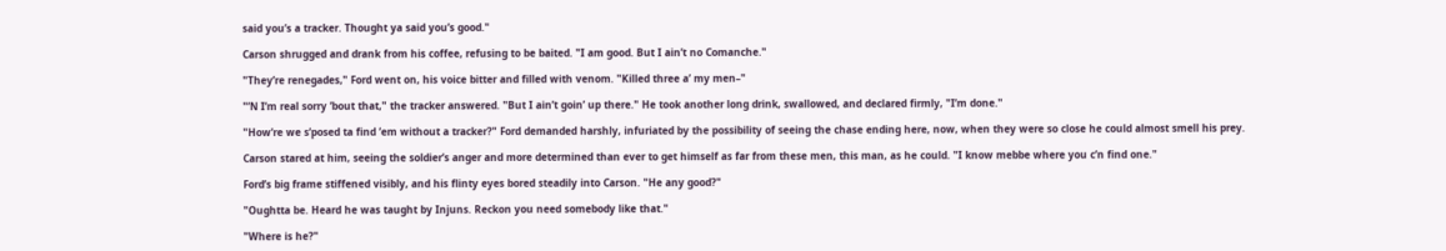said you’s a tracker. Thought ya said you’s good."

Carson shrugged and drank from his coffee, refusing to be baited. "I am good. But I ain’t no Comanche."

"They’re renegades," Ford went on, his voice bitter and filled with venom. "Killed three a’ my men–"

"’N I’m real sorry ’bout that," the tracker answered. "But I ain’t goin’ up there." He took another long drink, swallowed, and declared firmly, "I’m done."

"How’re we s’posed ta find ’em without a tracker?" Ford demanded harshly, infuriated by the possibility of seeing the chase ending here, now, when they were so close he could almost smell his prey.

Carson stared at him, seeing the soldier’s anger and more determined than ever to get himself as far from these men, this man, as he could. "I know mebbe where you c’n find one."

Ford’s big frame stiffened visibly, and his flinty eyes bored steadily into Carson. "He any good?"

"Oughtta be. Heard he was taught by Injuns. Reckon you need somebody like that."

"Where is he?"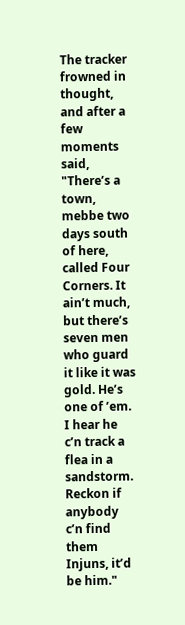The tracker frowned in thought, and after a few moments said, "There’s a town, mebbe two days south of here, called Four Corners. It ain’t much, but there’s seven men who guard it like it was gold. He’s one of ’em. I hear he c’n track a flea in a sandstorm. Reckon if anybody c’n find them Injuns, it’d be him."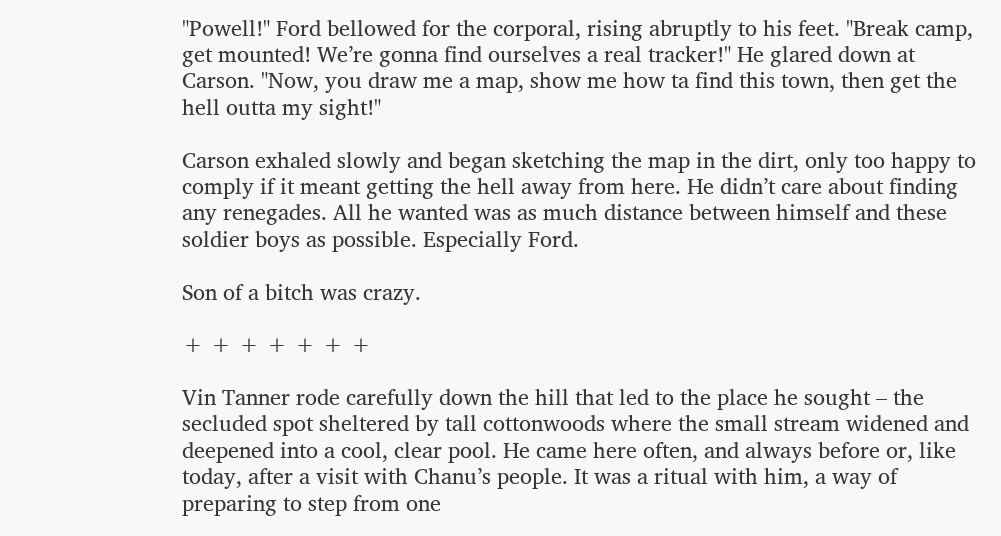"Powell!" Ford bellowed for the corporal, rising abruptly to his feet. "Break camp, get mounted! We’re gonna find ourselves a real tracker!" He glared down at Carson. "Now, you draw me a map, show me how ta find this town, then get the hell outta my sight!"

Carson exhaled slowly and began sketching the map in the dirt, only too happy to comply if it meant getting the hell away from here. He didn’t care about finding any renegades. All he wanted was as much distance between himself and these soldier boys as possible. Especially Ford.

Son of a bitch was crazy.

+ + + + + + +

Vin Tanner rode carefully down the hill that led to the place he sought – the secluded spot sheltered by tall cottonwoods where the small stream widened and deepened into a cool, clear pool. He came here often, and always before or, like today, after a visit with Chanu’s people. It was a ritual with him, a way of preparing to step from one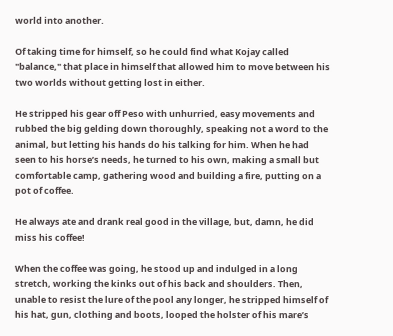world into another.

Of taking time for himself, so he could find what Kojay called "balance," that place in himself that allowed him to move between his two worlds without getting lost in either.

He stripped his gear off Peso with unhurried, easy movements and rubbed the big gelding down thoroughly, speaking not a word to the animal, but letting his hands do his talking for him. When he had seen to his horse’s needs, he turned to his own, making a small but comfortable camp, gathering wood and building a fire, putting on a pot of coffee.

He always ate and drank real good in the village, but, damn, he did miss his coffee!

When the coffee was going, he stood up and indulged in a long stretch, working the kinks out of his back and shoulders. Then, unable to resist the lure of the pool any longer, he stripped himself of his hat, gun, clothing and boots, looped the holster of his mare’s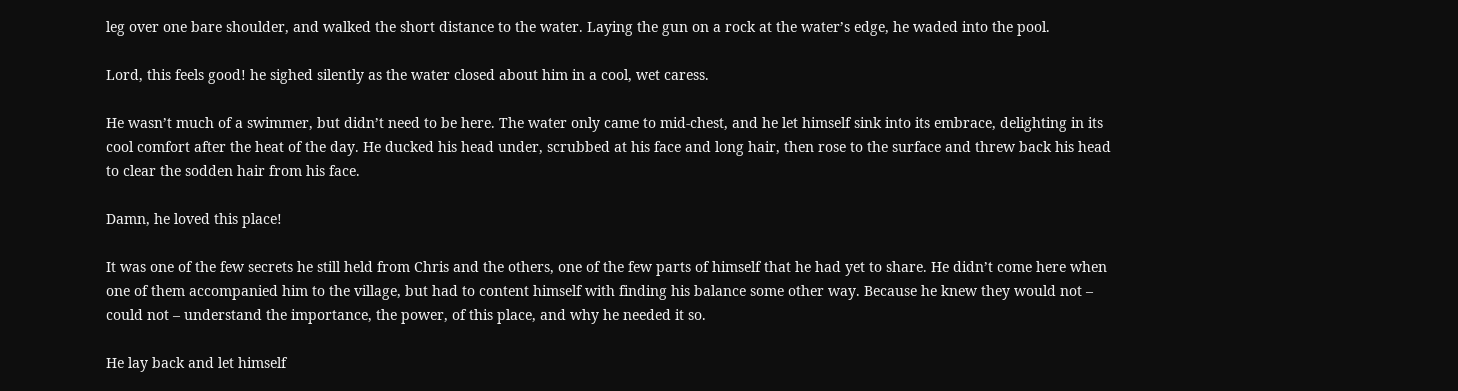leg over one bare shoulder, and walked the short distance to the water. Laying the gun on a rock at the water’s edge, he waded into the pool.

Lord, this feels good! he sighed silently as the water closed about him in a cool, wet caress.

He wasn’t much of a swimmer, but didn’t need to be here. The water only came to mid-chest, and he let himself sink into its embrace, delighting in its cool comfort after the heat of the day. He ducked his head under, scrubbed at his face and long hair, then rose to the surface and threw back his head to clear the sodden hair from his face.

Damn, he loved this place!

It was one of the few secrets he still held from Chris and the others, one of the few parts of himself that he had yet to share. He didn’t come here when one of them accompanied him to the village, but had to content himself with finding his balance some other way. Because he knew they would not – could not – understand the importance, the power, of this place, and why he needed it so.

He lay back and let himself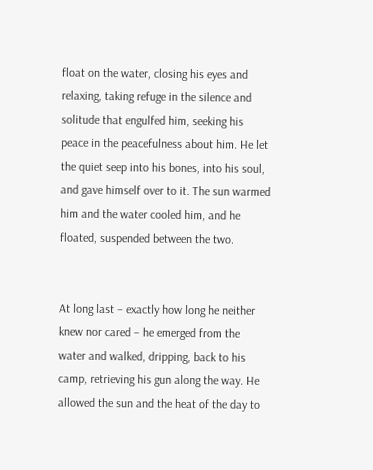float on the water, closing his eyes and relaxing, taking refuge in the silence and solitude that engulfed him, seeking his peace in the peacefulness about him. He let the quiet seep into his bones, into his soul, and gave himself over to it. The sun warmed him and the water cooled him, and he floated, suspended between the two.


At long last – exactly how long he neither knew nor cared – he emerged from the water and walked, dripping, back to his camp, retrieving his gun along the way. He allowed the sun and the heat of the day to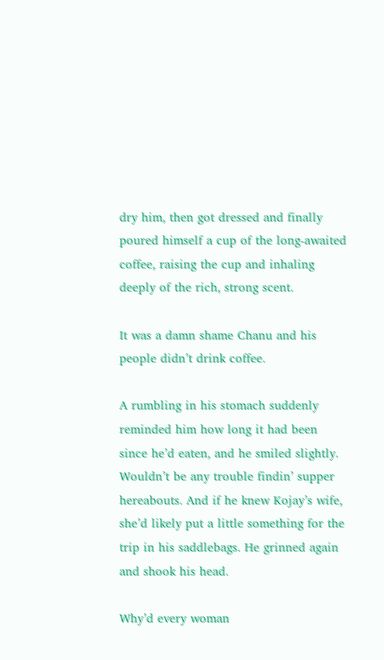dry him, then got dressed and finally poured himself a cup of the long-awaited coffee, raising the cup and inhaling deeply of the rich, strong scent.

It was a damn shame Chanu and his people didn’t drink coffee.

A rumbling in his stomach suddenly reminded him how long it had been since he’d eaten, and he smiled slightly. Wouldn’t be any trouble findin’ supper hereabouts. And if he knew Kojay’s wife, she’d likely put a little something for the trip in his saddlebags. He grinned again and shook his head.

Why’d every woman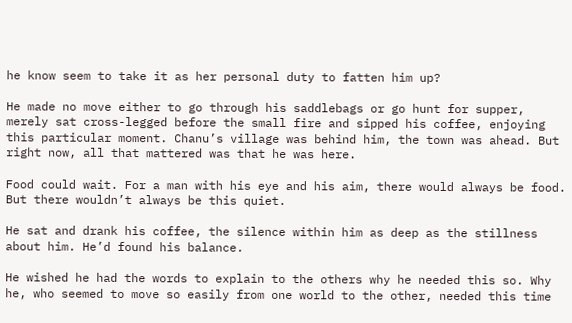he know seem to take it as her personal duty to fatten him up?

He made no move either to go through his saddlebags or go hunt for supper, merely sat cross-legged before the small fire and sipped his coffee, enjoying this particular moment. Chanu’s village was behind him, the town was ahead. But right now, all that mattered was that he was here.

Food could wait. For a man with his eye and his aim, there would always be food. But there wouldn’t always be this quiet.

He sat and drank his coffee, the silence within him as deep as the stillness about him. He’d found his balance.

He wished he had the words to explain to the others why he needed this so. Why he, who seemed to move so easily from one world to the other, needed this time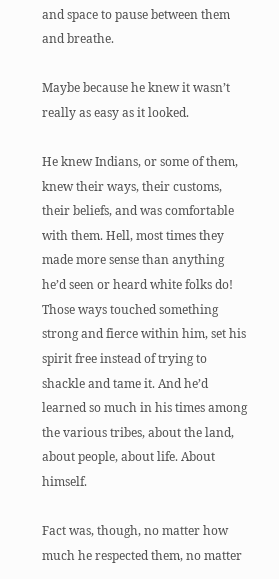and space to pause between them and breathe.

Maybe because he knew it wasn’t really as easy as it looked.

He knew Indians, or some of them, knew their ways, their customs, their beliefs, and was comfortable with them. Hell, most times they made more sense than anything he’d seen or heard white folks do! Those ways touched something strong and fierce within him, set his spirit free instead of trying to shackle and tame it. And he’d learned so much in his times among the various tribes, about the land, about people, about life. About himself.

Fact was, though, no matter how much he respected them, no matter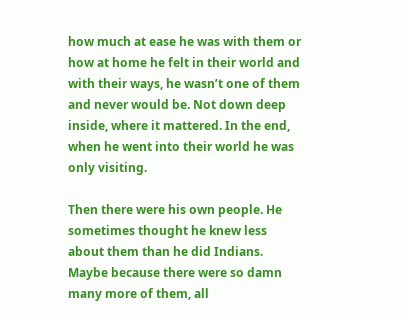how much at ease he was with them or how at home he felt in their world and with their ways, he wasn’t one of them and never would be. Not down deep inside, where it mattered. In the end, when he went into their world he was only visiting.

Then there were his own people. He sometimes thought he knew less about them than he did Indians. Maybe because there were so damn many more of them, all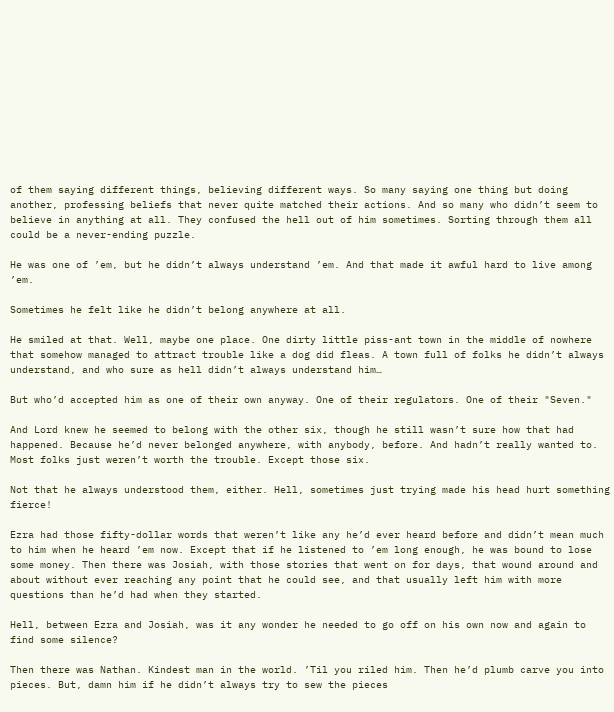of them saying different things, believing different ways. So many saying one thing but doing another, professing beliefs that never quite matched their actions. And so many who didn’t seem to believe in anything at all. They confused the hell out of him sometimes. Sorting through them all could be a never-ending puzzle.

He was one of ’em, but he didn’t always understand ’em. And that made it awful hard to live among ’em.

Sometimes he felt like he didn’t belong anywhere at all.

He smiled at that. Well, maybe one place. One dirty little piss-ant town in the middle of nowhere that somehow managed to attract trouble like a dog did fleas. A town full of folks he didn’t always understand, and who sure as hell didn’t always understand him…

But who’d accepted him as one of their own anyway. One of their regulators. One of their "Seven."

And Lord knew he seemed to belong with the other six, though he still wasn’t sure how that had happened. Because he’d never belonged anywhere, with anybody, before. And hadn’t really wanted to. Most folks just weren’t worth the trouble. Except those six.

Not that he always understood them, either. Hell, sometimes just trying made his head hurt something fierce!

Ezra had those fifty-dollar words that weren’t like any he’d ever heard before and didn’t mean much to him when he heard ’em now. Except that if he listened to ’em long enough, he was bound to lose some money. Then there was Josiah, with those stories that went on for days, that wound around and about without ever reaching any point that he could see, and that usually left him with more questions than he’d had when they started.

Hell, between Ezra and Josiah, was it any wonder he needed to go off on his own now and again to find some silence?

Then there was Nathan. Kindest man in the world. ’Til you riled him. Then he’d plumb carve you into pieces. But, damn him if he didn’t always try to sew the pieces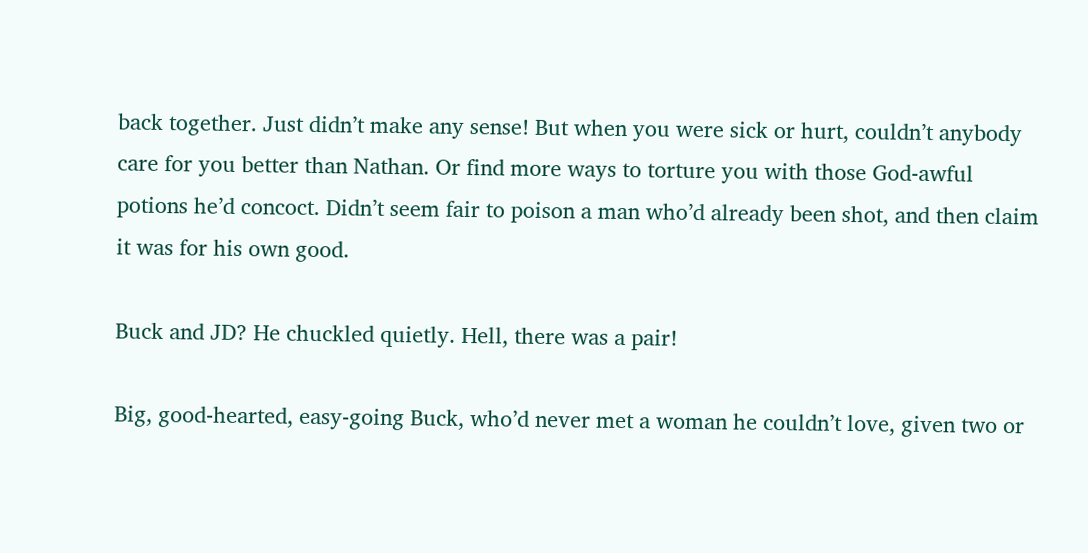back together. Just didn’t make any sense! But when you were sick or hurt, couldn’t anybody care for you better than Nathan. Or find more ways to torture you with those God-awful potions he’d concoct. Didn’t seem fair to poison a man who’d already been shot, and then claim it was for his own good.

Buck and JD? He chuckled quietly. Hell, there was a pair!

Big, good-hearted, easy-going Buck, who’d never met a woman he couldn’t love, given two or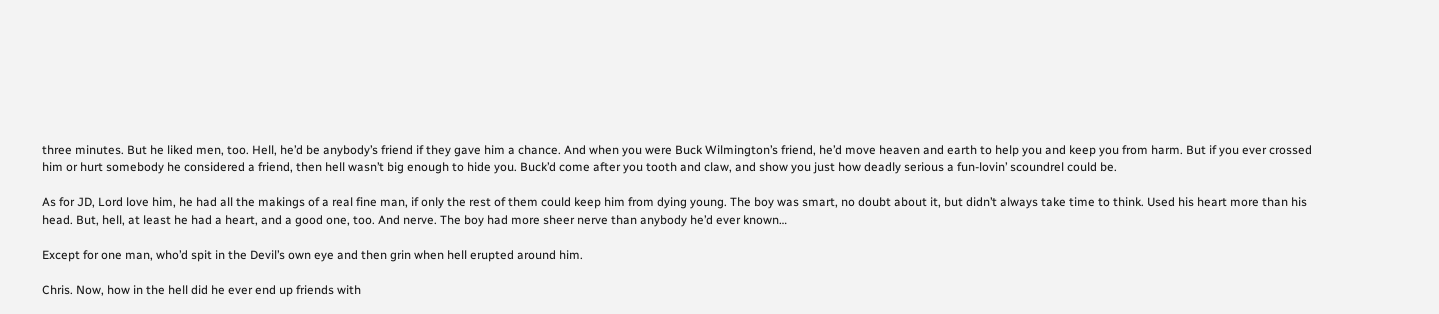three minutes. But he liked men, too. Hell, he’d be anybody’s friend if they gave him a chance. And when you were Buck Wilmington’s friend, he’d move heaven and earth to help you and keep you from harm. But if you ever crossed him or hurt somebody he considered a friend, then hell wasn’t big enough to hide you. Buck’d come after you tooth and claw, and show you just how deadly serious a fun-lovin’ scoundrel could be.

As for JD, Lord love him, he had all the makings of a real fine man, if only the rest of them could keep him from dying young. The boy was smart, no doubt about it, but didn’t always take time to think. Used his heart more than his head. But, hell, at least he had a heart, and a good one, too. And nerve. The boy had more sheer nerve than anybody he’d ever known…

Except for one man, who’d spit in the Devil’s own eye and then grin when hell erupted around him.

Chris. Now, how in the hell did he ever end up friends with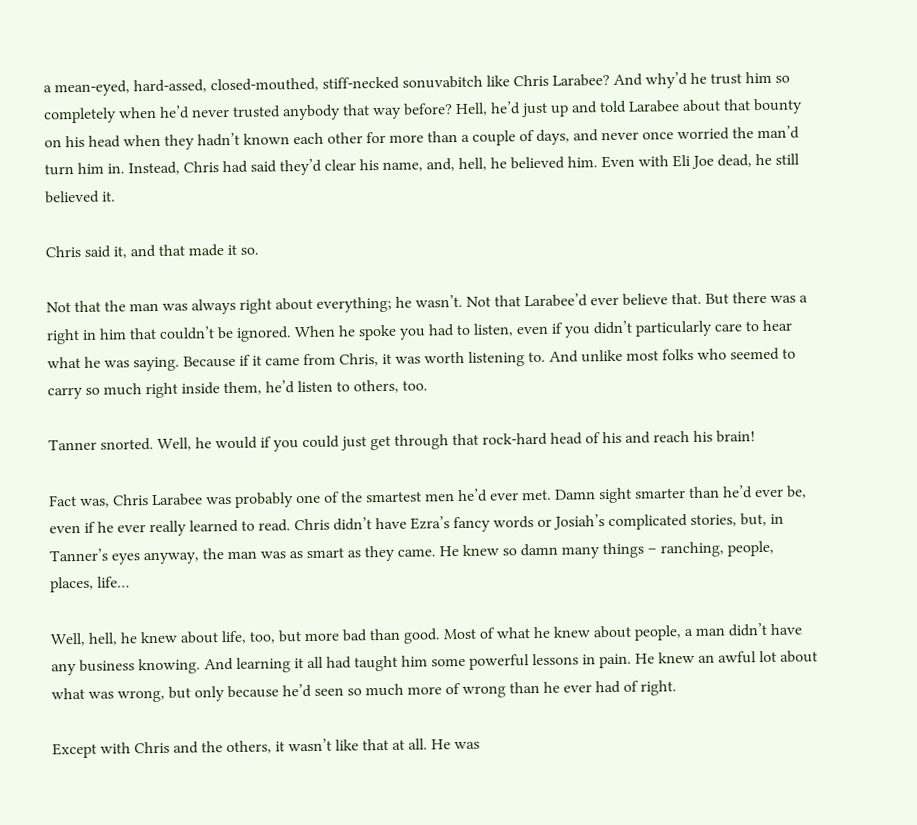a mean-eyed, hard-assed, closed-mouthed, stiff-necked sonuvabitch like Chris Larabee? And why’d he trust him so completely when he’d never trusted anybody that way before? Hell, he’d just up and told Larabee about that bounty on his head when they hadn’t known each other for more than a couple of days, and never once worried the man’d turn him in. Instead, Chris had said they’d clear his name, and, hell, he believed him. Even with Eli Joe dead, he still believed it.

Chris said it, and that made it so.

Not that the man was always right about everything; he wasn’t. Not that Larabee’d ever believe that. But there was a right in him that couldn’t be ignored. When he spoke you had to listen, even if you didn’t particularly care to hear what he was saying. Because if it came from Chris, it was worth listening to. And unlike most folks who seemed to carry so much right inside them, he’d listen to others, too.

Tanner snorted. Well, he would if you could just get through that rock-hard head of his and reach his brain!

Fact was, Chris Larabee was probably one of the smartest men he’d ever met. Damn sight smarter than he’d ever be, even if he ever really learned to read. Chris didn’t have Ezra’s fancy words or Josiah’s complicated stories, but, in Tanner’s eyes anyway, the man was as smart as they came. He knew so damn many things – ranching, people, places, life…

Well, hell, he knew about life, too, but more bad than good. Most of what he knew about people, a man didn’t have any business knowing. And learning it all had taught him some powerful lessons in pain. He knew an awful lot about what was wrong, but only because he’d seen so much more of wrong than he ever had of right.

Except with Chris and the others, it wasn’t like that at all. He was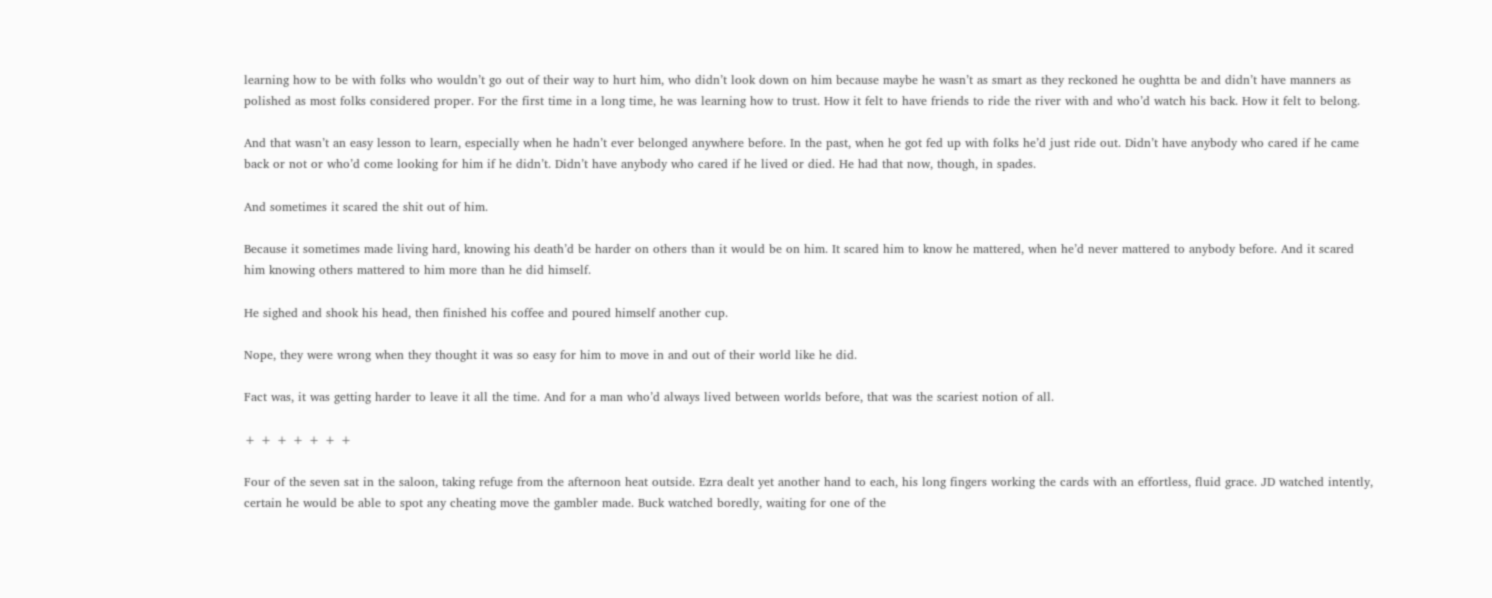learning how to be with folks who wouldn’t go out of their way to hurt him, who didn’t look down on him because maybe he wasn’t as smart as they reckoned he oughtta be and didn’t have manners as polished as most folks considered proper. For the first time in a long time, he was learning how to trust. How it felt to have friends to ride the river with and who’d watch his back. How it felt to belong.

And that wasn’t an easy lesson to learn, especially when he hadn’t ever belonged anywhere before. In the past, when he got fed up with folks he’d just ride out. Didn’t have anybody who cared if he came back or not or who’d come looking for him if he didn’t. Didn’t have anybody who cared if he lived or died. He had that now, though, in spades.

And sometimes it scared the shit out of him.

Because it sometimes made living hard, knowing his death’d be harder on others than it would be on him. It scared him to know he mattered, when he’d never mattered to anybody before. And it scared him knowing others mattered to him more than he did himself.

He sighed and shook his head, then finished his coffee and poured himself another cup.

Nope, they were wrong when they thought it was so easy for him to move in and out of their world like he did.

Fact was, it was getting harder to leave it all the time. And for a man who’d always lived between worlds before, that was the scariest notion of all.

+ + + + + + +

Four of the seven sat in the saloon, taking refuge from the afternoon heat outside. Ezra dealt yet another hand to each, his long fingers working the cards with an effortless, fluid grace. JD watched intently, certain he would be able to spot any cheating move the gambler made. Buck watched boredly, waiting for one of the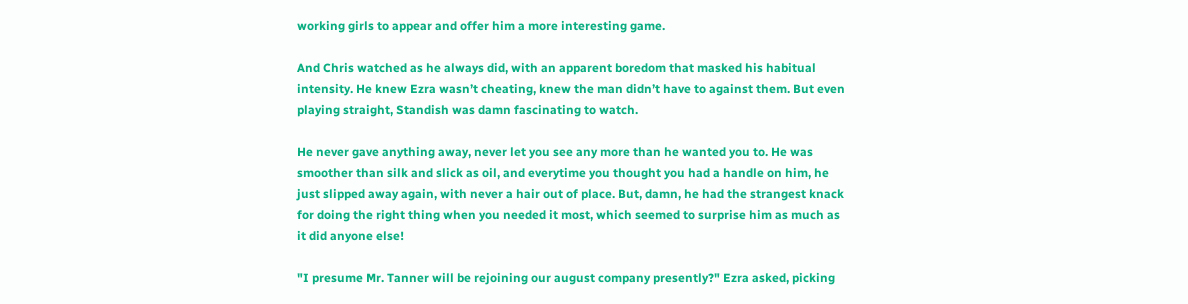working girls to appear and offer him a more interesting game.

And Chris watched as he always did, with an apparent boredom that masked his habitual intensity. He knew Ezra wasn’t cheating, knew the man didn’t have to against them. But even playing straight, Standish was damn fascinating to watch.

He never gave anything away, never let you see any more than he wanted you to. He was smoother than silk and slick as oil, and everytime you thought you had a handle on him, he just slipped away again, with never a hair out of place. But, damn, he had the strangest knack for doing the right thing when you needed it most, which seemed to surprise him as much as it did anyone else!

"I presume Mr. Tanner will be rejoining our august company presently?" Ezra asked, picking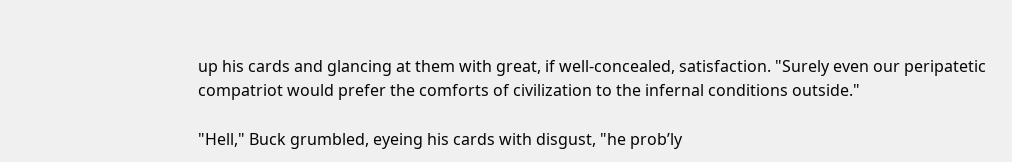up his cards and glancing at them with great, if well-concealed, satisfaction. "Surely even our peripatetic compatriot would prefer the comforts of civilization to the infernal conditions outside."

"Hell," Buck grumbled, eyeing his cards with disgust, "he prob’ly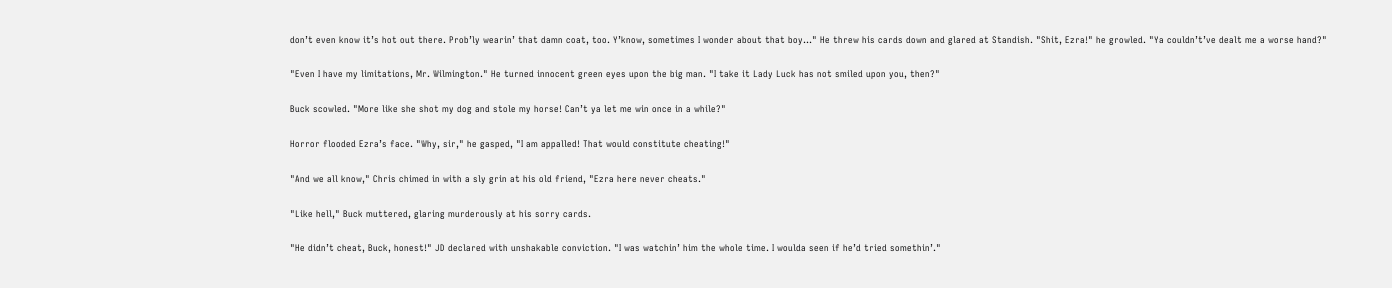don’t even know it’s hot out there. Prob’ly wearin’ that damn coat, too. Y’know, sometimes I wonder about that boy…" He threw his cards down and glared at Standish. "Shit, Ezra!" he growled. "Ya couldn’t’ve dealt me a worse hand?"

"Even I have my limitations, Mr. Wilmington." He turned innocent green eyes upon the big man. "I take it Lady Luck has not smiled upon you, then?"

Buck scowled. "More like she shot my dog and stole my horse! Can’t ya let me win once in a while?"

Horror flooded Ezra’s face. "Why, sir," he gasped, "I am appalled! That would constitute cheating!"

"And we all know," Chris chimed in with a sly grin at his old friend, "Ezra here never cheats."

"Like hell," Buck muttered, glaring murderously at his sorry cards.

"He didn’t cheat, Buck, honest!" JD declared with unshakable conviction. "I was watchin’ him the whole time. I woulda seen if he’d tried somethin’."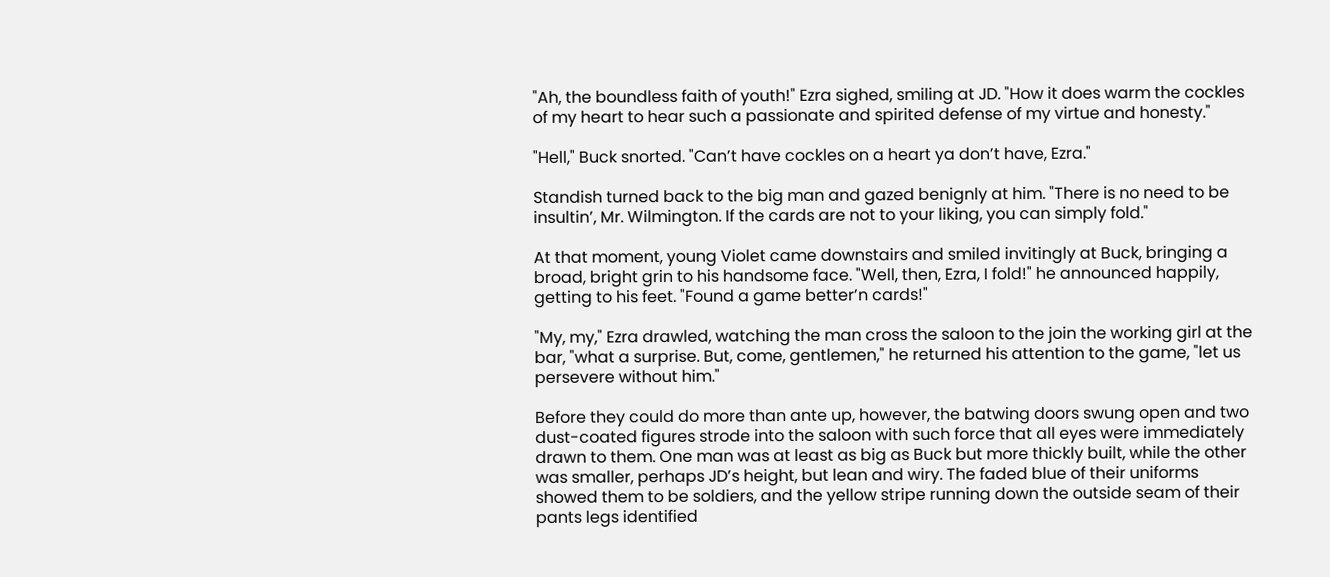"Ah, the boundless faith of youth!" Ezra sighed, smiling at JD. "How it does warm the cockles of my heart to hear such a passionate and spirited defense of my virtue and honesty."

"Hell," Buck snorted. "Can’t have cockles on a heart ya don’t have, Ezra."

Standish turned back to the big man and gazed benignly at him. "There is no need to be insultin’, Mr. Wilmington. If the cards are not to your liking, you can simply fold."

At that moment, young Violet came downstairs and smiled invitingly at Buck, bringing a broad, bright grin to his handsome face. "Well, then, Ezra, I fold!" he announced happily, getting to his feet. "Found a game better’n cards!"

"My, my," Ezra drawled, watching the man cross the saloon to the join the working girl at the bar, "what a surprise. But, come, gentlemen," he returned his attention to the game, "let us persevere without him."

Before they could do more than ante up, however, the batwing doors swung open and two dust-coated figures strode into the saloon with such force that all eyes were immediately drawn to them. One man was at least as big as Buck but more thickly built, while the other was smaller, perhaps JD’s height, but lean and wiry. The faded blue of their uniforms showed them to be soldiers, and the yellow stripe running down the outside seam of their pants legs identified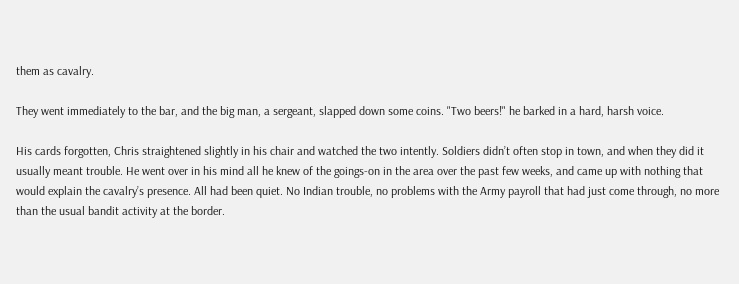them as cavalry.

They went immediately to the bar, and the big man, a sergeant, slapped down some coins. "Two beers!" he barked in a hard, harsh voice.

His cards forgotten, Chris straightened slightly in his chair and watched the two intently. Soldiers didn’t often stop in town, and when they did it usually meant trouble. He went over in his mind all he knew of the goings-on in the area over the past few weeks, and came up with nothing that would explain the cavalry’s presence. All had been quiet. No Indian trouble, no problems with the Army payroll that had just come through, no more than the usual bandit activity at the border.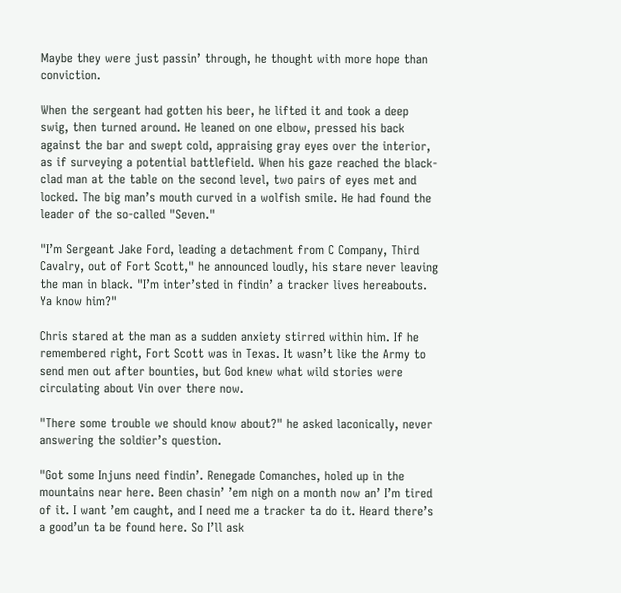Maybe they were just passin’ through, he thought with more hope than conviction.

When the sergeant had gotten his beer, he lifted it and took a deep swig, then turned around. He leaned on one elbow, pressed his back against the bar and swept cold, appraising gray eyes over the interior, as if surveying a potential battlefield. When his gaze reached the black-clad man at the table on the second level, two pairs of eyes met and locked. The big man’s mouth curved in a wolfish smile. He had found the leader of the so-called "Seven."

"I’m Sergeant Jake Ford, leading a detachment from C Company, Third Cavalry, out of Fort Scott," he announced loudly, his stare never leaving the man in black. "I’m inter’sted in findin’ a tracker lives hereabouts. Ya know him?"

Chris stared at the man as a sudden anxiety stirred within him. If he remembered right, Fort Scott was in Texas. It wasn’t like the Army to send men out after bounties, but God knew what wild stories were circulating about Vin over there now.

"There some trouble we should know about?" he asked laconically, never answering the soldier’s question.

"Got some Injuns need findin’. Renegade Comanches, holed up in the mountains near here. Been chasin’ ’em nigh on a month now an’ I’m tired of it. I want ’em caught, and I need me a tracker ta do it. Heard there’s a good’un ta be found here. So I’ll ask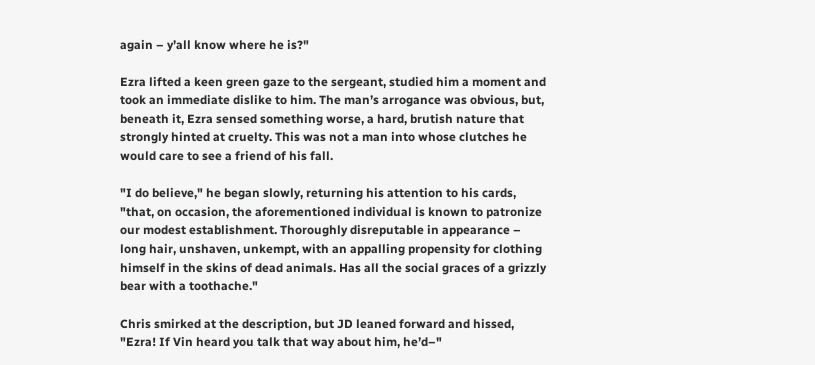again – y’all know where he is?"

Ezra lifted a keen green gaze to the sergeant, studied him a moment and took an immediate dislike to him. The man’s arrogance was obvious, but, beneath it, Ezra sensed something worse, a hard, brutish nature that strongly hinted at cruelty. This was not a man into whose clutches he would care to see a friend of his fall.

"I do believe," he began slowly, returning his attention to his cards, "that, on occasion, the aforementioned individual is known to patronize our modest establishment. Thoroughly disreputable in appearance – long hair, unshaven, unkempt, with an appalling propensity for clothing himself in the skins of dead animals. Has all the social graces of a grizzly bear with a toothache."

Chris smirked at the description, but JD leaned forward and hissed, "Ezra! If Vin heard you talk that way about him, he’d–"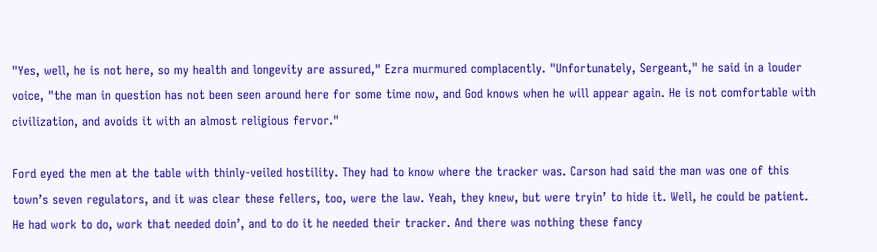"Yes, well, he is not here, so my health and longevity are assured," Ezra murmured complacently. "Unfortunately, Sergeant," he said in a louder voice, "the man in question has not been seen around here for some time now, and God knows when he will appear again. He is not comfortable with civilization, and avoids it with an almost religious fervor."

Ford eyed the men at the table with thinly-veiled hostility. They had to know where the tracker was. Carson had said the man was one of this town’s seven regulators, and it was clear these fellers, too, were the law. Yeah, they knew, but were tryin’ to hide it. Well, he could be patient. He had work to do, work that needed doin’, and to do it he needed their tracker. And there was nothing these fancy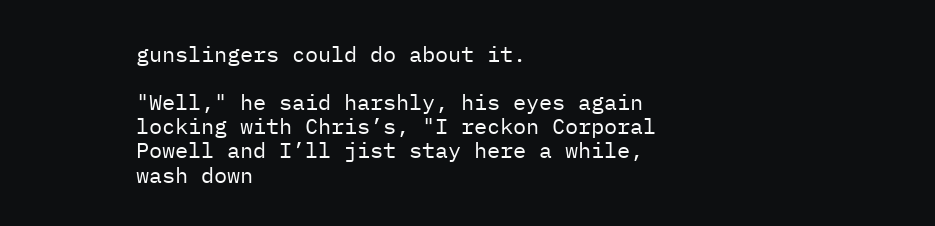gunslingers could do about it.

"Well," he said harshly, his eyes again locking with Chris’s, "I reckon Corporal Powell and I’ll jist stay here a while, wash down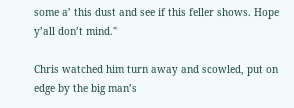some a’ this dust and see if this feller shows. Hope y’all don’t mind."

Chris watched him turn away and scowled, put on edge by the big man’s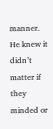manner. He knew it didn’t matter if they minded or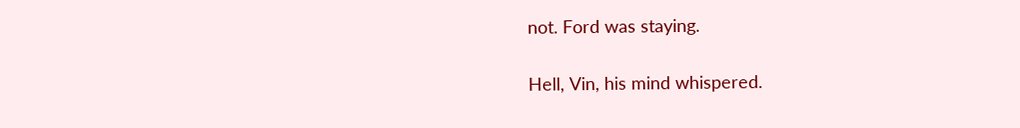not. Ford was staying.

Hell, Vin, his mind whispered.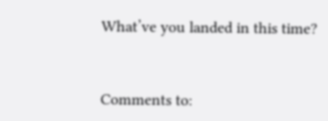What’ve you landed in this time?


Comments to: